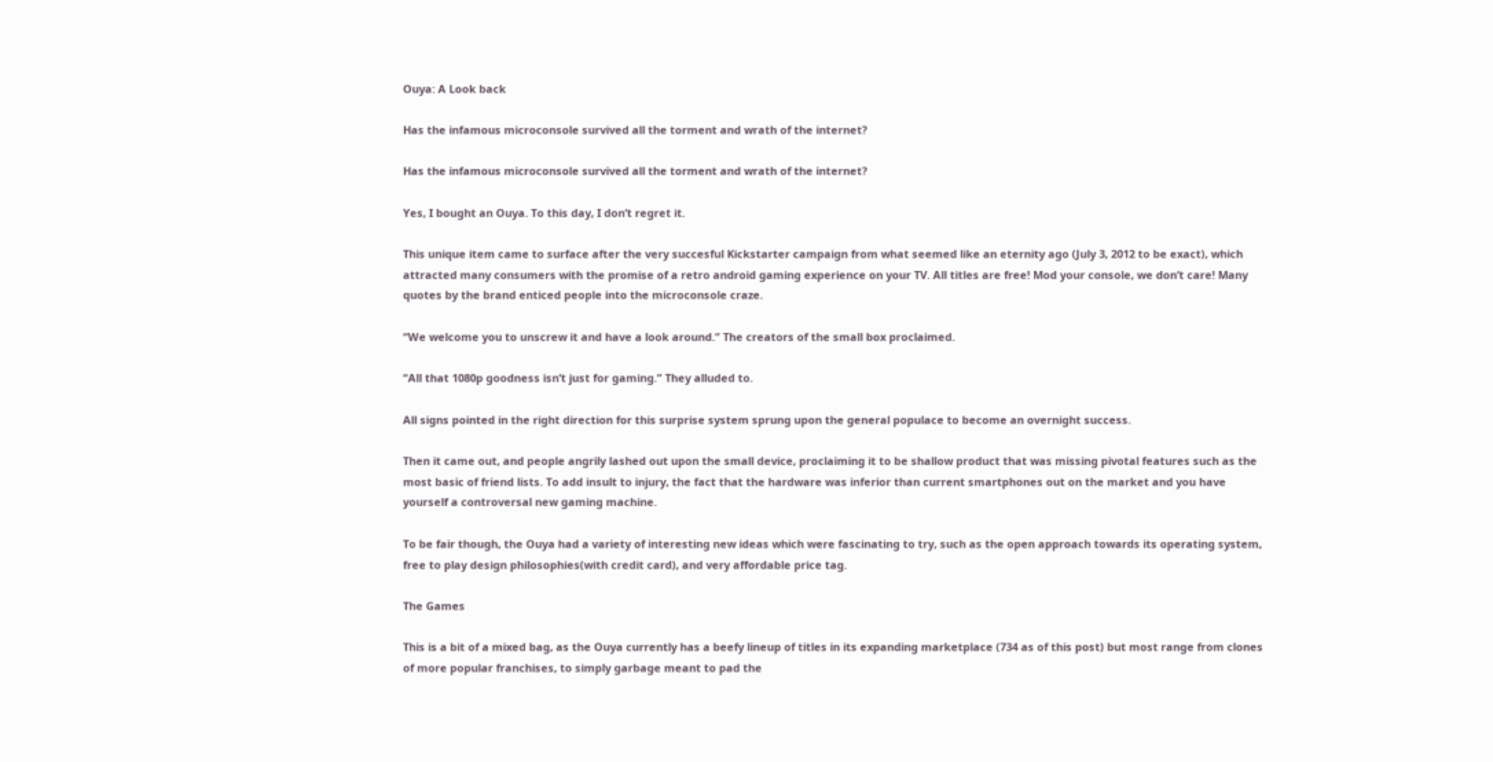Ouya: A Look back

Has the infamous microconsole survived all the torment and wrath of the internet?

Has the infamous microconsole survived all the torment and wrath of the internet?

Yes, I bought an Ouya. To this day, I don’t regret it.

This unique item came to surface after the very succesful Kickstarter campaign from what seemed like an eternity ago (July 3, 2012 to be exact), which attracted many consumers with the promise of a retro android gaming experience on your TV. All titles are free! Mod your console, we don’t care! Many quotes by the brand enticed people into the microconsole craze.

“We welcome you to unscrew it and have a look around.” The creators of the small box proclaimed.

“All that 1080p goodness isn’t just for gaming.” They alluded to.

All signs pointed in the right direction for this surprise system sprung upon the general populace to become an overnight success.

Then it came out, and people angrily lashed out upon the small device, proclaiming it to be shallow product that was missing pivotal features such as the most basic of friend lists. To add insult to injury, the fact that the hardware was inferior than current smartphones out on the market and you have yourself a controversal new gaming machine.

To be fair though, the Ouya had a variety of interesting new ideas which were fascinating to try, such as the open approach towards its operating system, free to play design philosophies(with credit card), and very affordable price tag.

The Games

This is a bit of a mixed bag, as the Ouya currently has a beefy lineup of titles in its expanding marketplace (734 as of this post) but most range from clones of more popular franchises, to simply garbage meant to pad the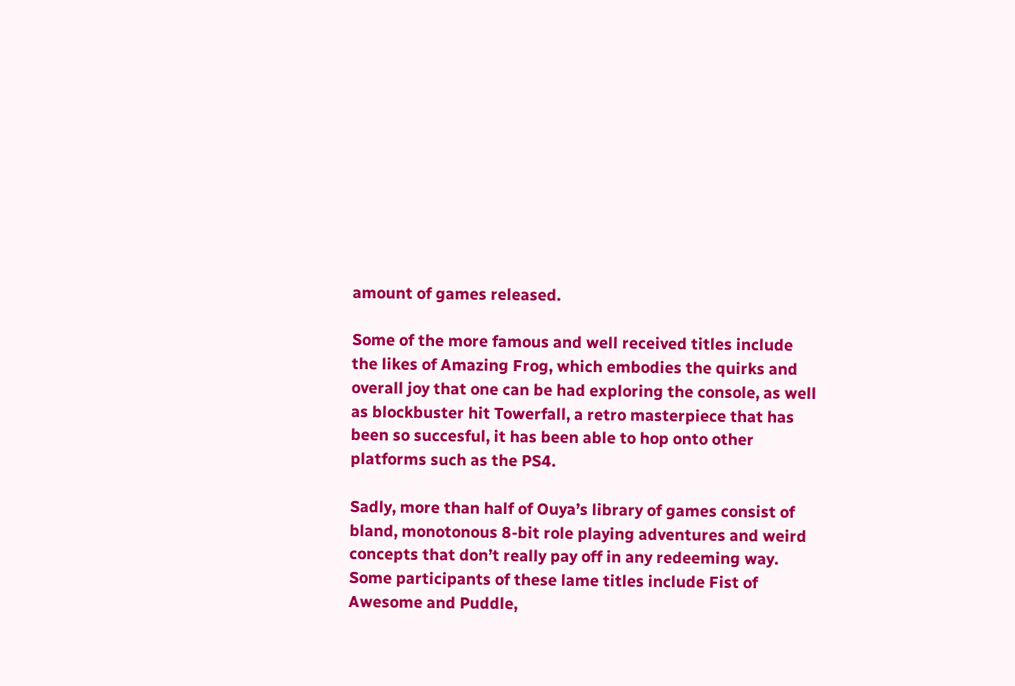amount of games released.

Some of the more famous and well received titles include the likes of Amazing Frog, which embodies the quirks and overall joy that one can be had exploring the console, as well as blockbuster hit Towerfall, a retro masterpiece that has been so succesful, it has been able to hop onto other platforms such as the PS4.

Sadly, more than half of Ouya’s library of games consist of bland, monotonous 8-bit role playing adventures and weird concepts that don’t really pay off in any redeeming way. Some participants of these lame titles include Fist of Awesome and Puddle,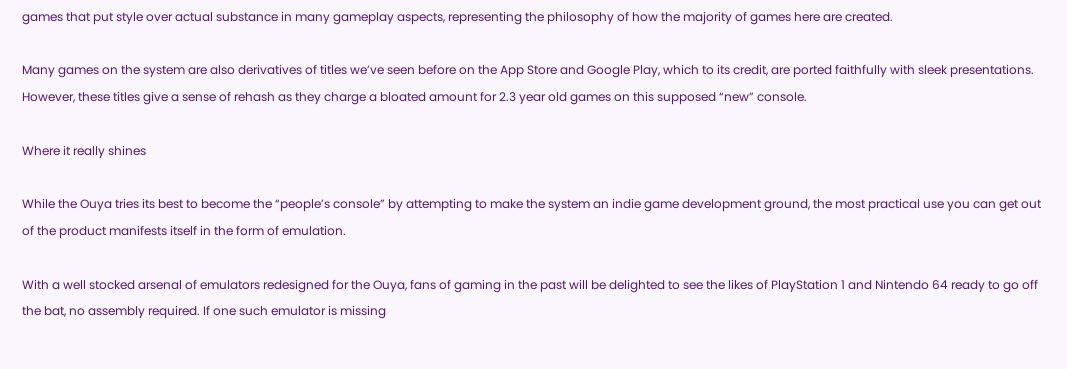games that put style over actual substance in many gameplay aspects, representing the philosophy of how the majority of games here are created.

Many games on the system are also derivatives of titles we’ve seen before on the App Store and Google Play, which to its credit, are ported faithfully with sleek presentations. However, these titles give a sense of rehash as they charge a bloated amount for 2.3 year old games on this supposed “new” console.

Where it really shines

While the Ouya tries its best to become the “people’s console” by attempting to make the system an indie game development ground, the most practical use you can get out of the product manifests itself in the form of emulation.

With a well stocked arsenal of emulators redesigned for the Ouya, fans of gaming in the past will be delighted to see the likes of PlayStation 1 and Nintendo 64 ready to go off the bat, no assembly required. If one such emulator is missing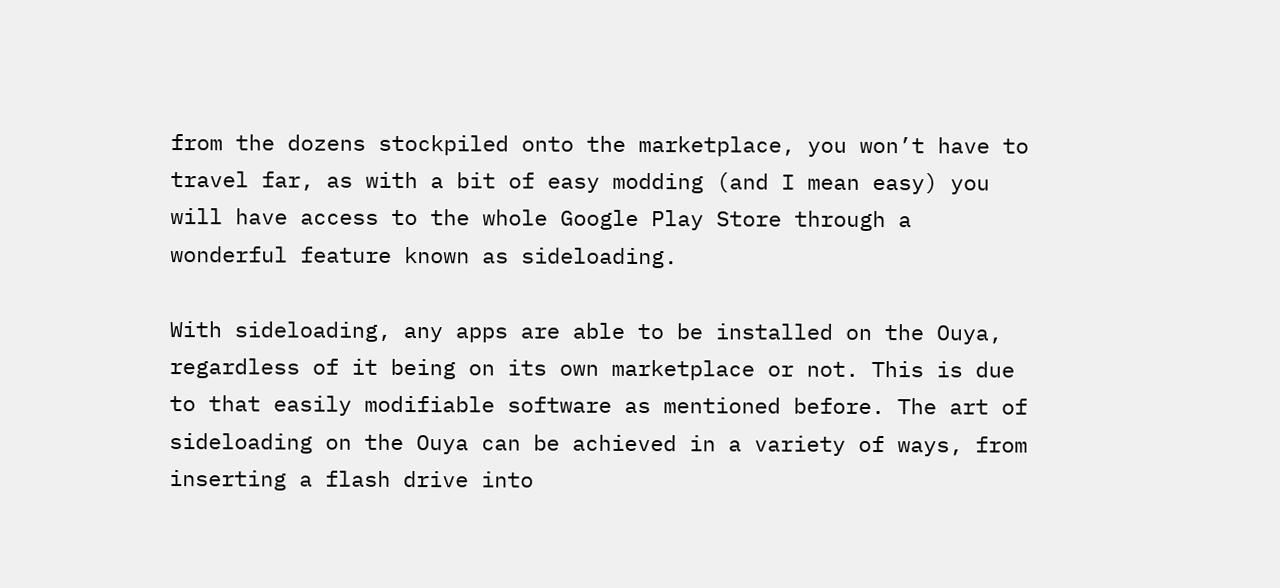from the dozens stockpiled onto the marketplace, you won’t have to travel far, as with a bit of easy modding (and I mean easy) you will have access to the whole Google Play Store through a wonderful feature known as sideloading.

With sideloading, any apps are able to be installed on the Ouya, regardless of it being on its own marketplace or not. This is due to that easily modifiable software as mentioned before. The art of sideloading on the Ouya can be achieved in a variety of ways, from inserting a flash drive into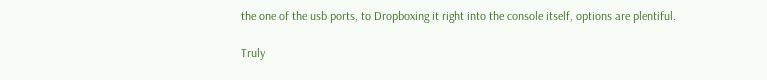the one of the usb ports, to Dropboxing it right into the console itself, options are plentiful.

Truly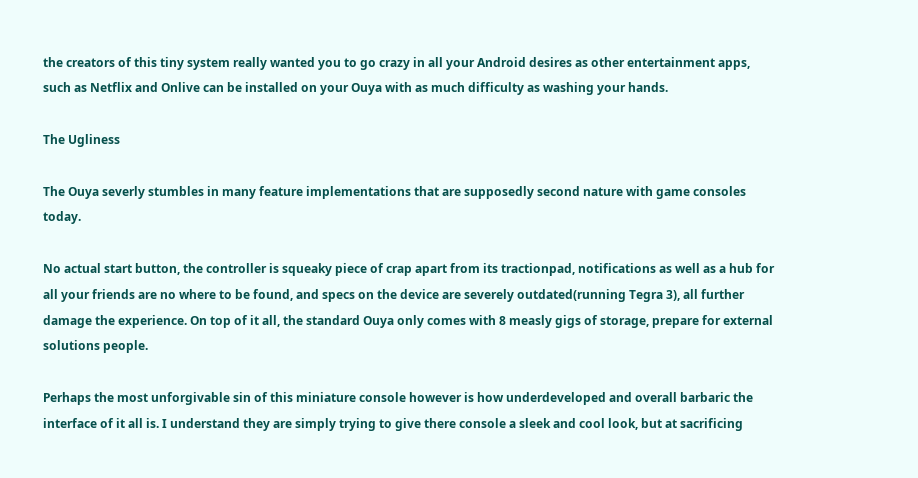the creators of this tiny system really wanted you to go crazy in all your Android desires as other entertainment apps, such as Netflix and Onlive can be installed on your Ouya with as much difficulty as washing your hands.

The Ugliness

The Ouya severly stumbles in many feature implementations that are supposedly second nature with game consoles today.

No actual start button, the controller is squeaky piece of crap apart from its tractionpad, notifications as well as a hub for all your friends are no where to be found, and specs on the device are severely outdated(running Tegra 3), all further damage the experience. On top of it all, the standard Ouya only comes with 8 measly gigs of storage, prepare for external solutions people.

Perhaps the most unforgivable sin of this miniature console however is how underdeveloped and overall barbaric the interface of it all is. I understand they are simply trying to give there console a sleek and cool look, but at sacrificing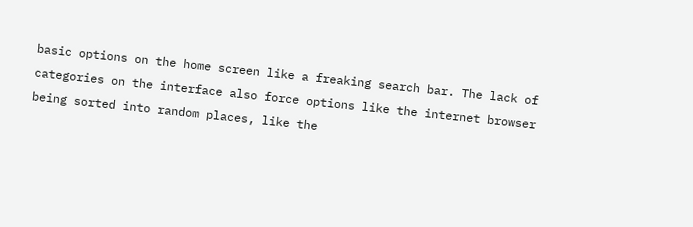basic options on the home screen like a freaking search bar. The lack of categories on the interface also force options like the internet browser being sorted into random places, like the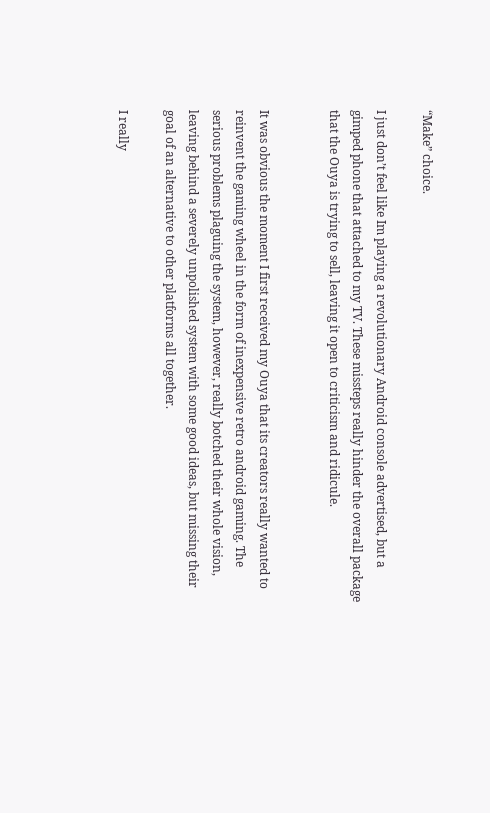“Make” choice.

I just don’t feel like Im playing a revolutionary Android console advertised, but a gimped phone that attached to my TV. These missteps really hinder the overall package that the Ouya is trying to sell, leaving it open to criticism and ridicule.


It was obvious the moment I first received my Ouya that its creators really wanted to reinvent the gaming wheel in the form of inexpensive retro android gaming. The serious problems plaguing the system, however, really botched their whole vision, leaving behind a severely unpolished system with some good ideas, but missing their goal of an alternative to other platforms all together.

I really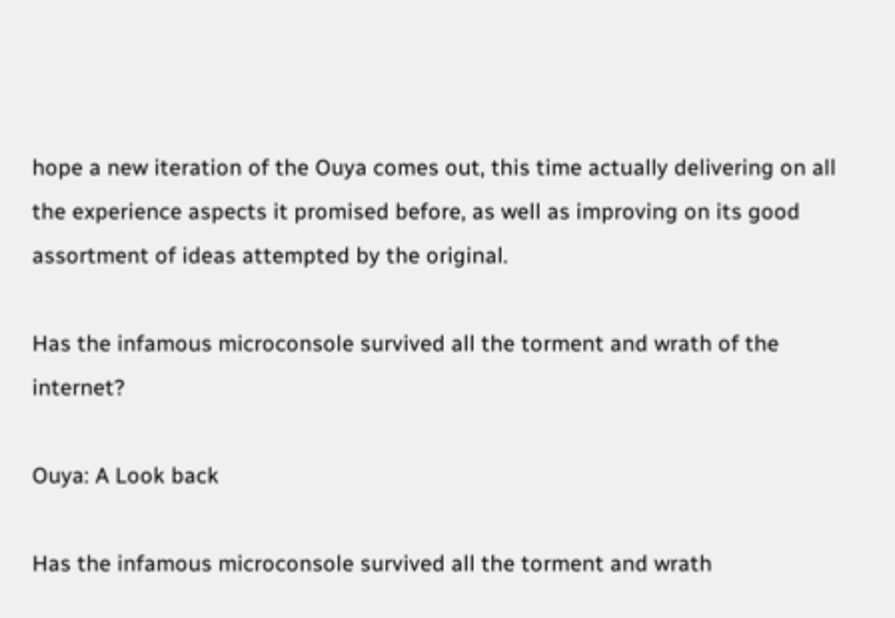hope a new iteration of the Ouya comes out, this time actually delivering on all the experience aspects it promised before, as well as improving on its good assortment of ideas attempted by the original.

Has the infamous microconsole survived all the torment and wrath of the internet?

Ouya: A Look back

Has the infamous microconsole survived all the torment and wrath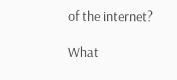of the internet?

What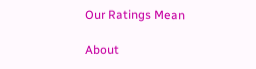Our Ratings Mean

About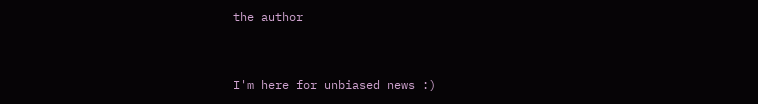the author


I'm here for unbiased news :)